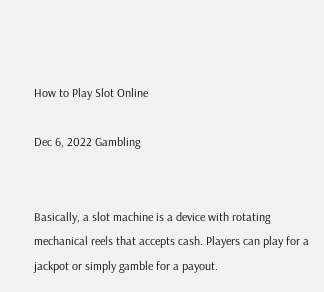How to Play Slot Online

Dec 6, 2022 Gambling


Basically, a slot machine is a device with rotating mechanical reels that accepts cash. Players can play for a jackpot or simply gamble for a payout.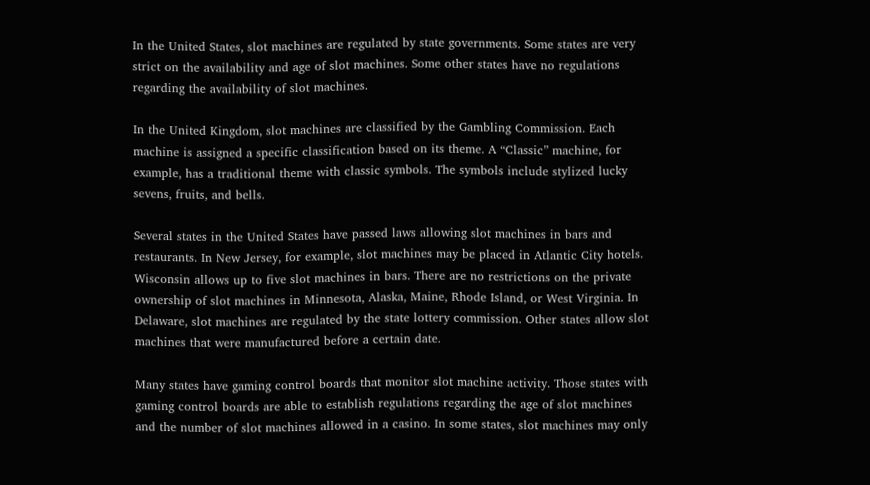In the United States, slot machines are regulated by state governments. Some states are very strict on the availability and age of slot machines. Some other states have no regulations regarding the availability of slot machines.

In the United Kingdom, slot machines are classified by the Gambling Commission. Each machine is assigned a specific classification based on its theme. A “Classic” machine, for example, has a traditional theme with classic symbols. The symbols include stylized lucky sevens, fruits, and bells.

Several states in the United States have passed laws allowing slot machines in bars and restaurants. In New Jersey, for example, slot machines may be placed in Atlantic City hotels. Wisconsin allows up to five slot machines in bars. There are no restrictions on the private ownership of slot machines in Minnesota, Alaska, Maine, Rhode Island, or West Virginia. In Delaware, slot machines are regulated by the state lottery commission. Other states allow slot machines that were manufactured before a certain date.

Many states have gaming control boards that monitor slot machine activity. Those states with gaming control boards are able to establish regulations regarding the age of slot machines and the number of slot machines allowed in a casino. In some states, slot machines may only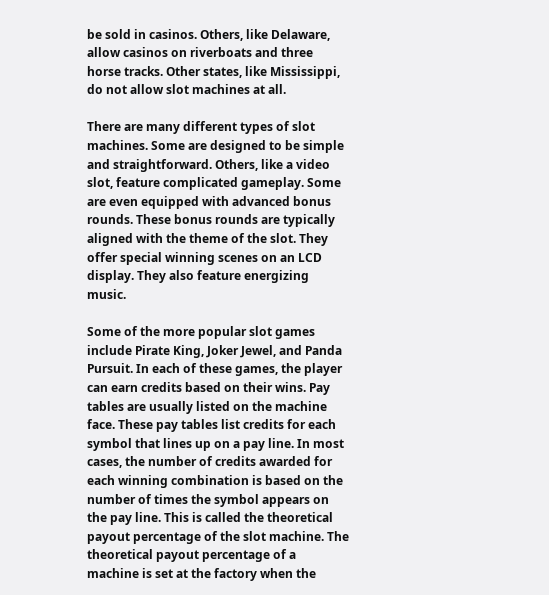be sold in casinos. Others, like Delaware, allow casinos on riverboats and three horse tracks. Other states, like Mississippi, do not allow slot machines at all.

There are many different types of slot machines. Some are designed to be simple and straightforward. Others, like a video slot, feature complicated gameplay. Some are even equipped with advanced bonus rounds. These bonus rounds are typically aligned with the theme of the slot. They offer special winning scenes on an LCD display. They also feature energizing music.

Some of the more popular slot games include Pirate King, Joker Jewel, and Panda Pursuit. In each of these games, the player can earn credits based on their wins. Pay tables are usually listed on the machine face. These pay tables list credits for each symbol that lines up on a pay line. In most cases, the number of credits awarded for each winning combination is based on the number of times the symbol appears on the pay line. This is called the theoretical payout percentage of the slot machine. The theoretical payout percentage of a machine is set at the factory when the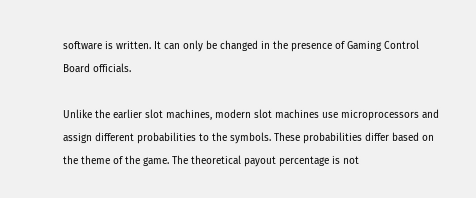software is written. It can only be changed in the presence of Gaming Control Board officials.

Unlike the earlier slot machines, modern slot machines use microprocessors and assign different probabilities to the symbols. These probabilities differ based on the theme of the game. The theoretical payout percentage is not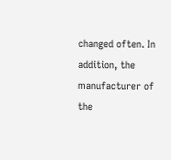changed often. In addition, the manufacturer of the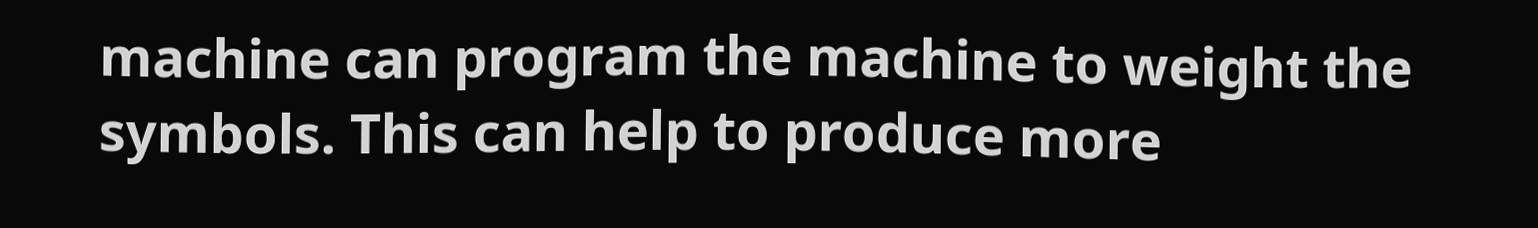machine can program the machine to weight the symbols. This can help to produce more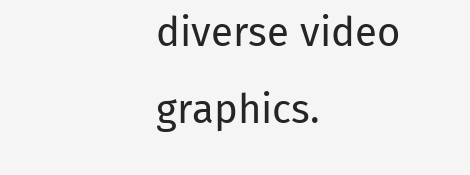diverse video graphics.